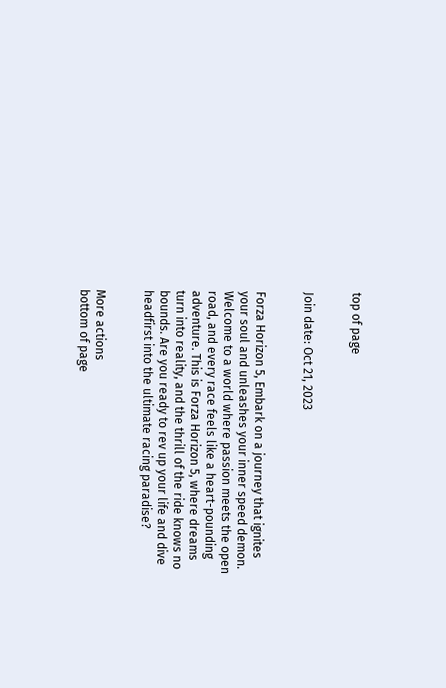top of page


Join date: Oct 21, 2023


Forza Horizon 5, Embark on a journey that ignites your soul and unleashes your inner speed demon. Welcome to a world where passion meets the open road, and every race feels like a heart-pounding adventure. This is Forza Horizon 5, where dreams turn into reality, and the thrill of the ride knows no bounds. Are you ready to rev up your life and dive headfirst into the ultimate racing paradise?


More actions
bottom of page